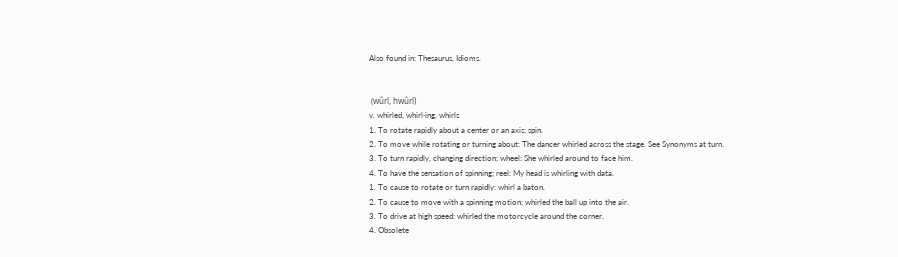Also found in: Thesaurus, Idioms.


 (wûrl, hwûrl)
v. whirled, whirl·ing, whirls
1. To rotate rapidly about a center or an axis; spin.
2. To move while rotating or turning about: The dancer whirled across the stage. See Synonyms at turn.
3. To turn rapidly, changing direction; wheel: She whirled around to face him.
4. To have the sensation of spinning; reel: My head is whirling with data.
1. To cause to rotate or turn rapidly: whirl a baton.
2. To cause to move with a spinning motion: whirled the ball up into the air.
3. To drive at high speed: whirled the motorcycle around the corner.
4. Obsolete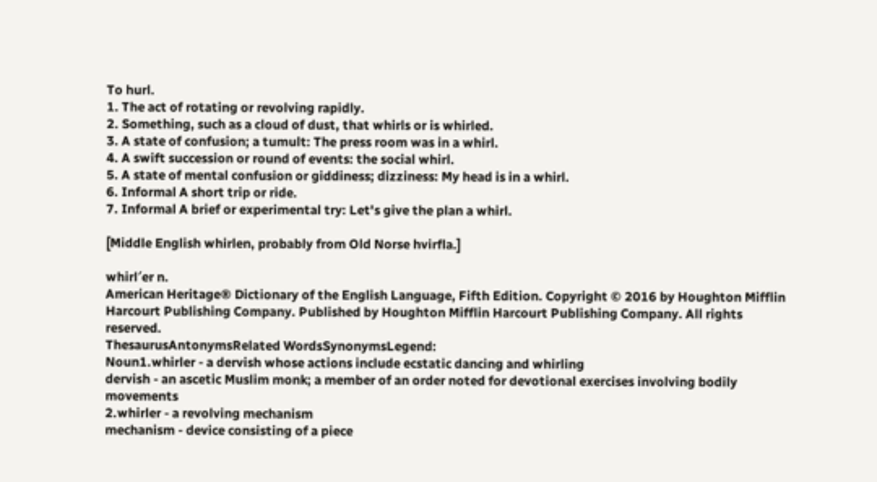To hurl.
1. The act of rotating or revolving rapidly.
2. Something, such as a cloud of dust, that whirls or is whirled.
3. A state of confusion; a tumult: The press room was in a whirl.
4. A swift succession or round of events: the social whirl.
5. A state of mental confusion or giddiness; dizziness: My head is in a whirl.
6. Informal A short trip or ride.
7. Informal A brief or experimental try: Let's give the plan a whirl.

[Middle English whirlen, probably from Old Norse hvirfla.]

whirl′er n.
American Heritage® Dictionary of the English Language, Fifth Edition. Copyright © 2016 by Houghton Mifflin Harcourt Publishing Company. Published by Houghton Mifflin Harcourt Publishing Company. All rights reserved.
ThesaurusAntonymsRelated WordsSynonymsLegend:
Noun1.whirler - a dervish whose actions include ecstatic dancing and whirling
dervish - an ascetic Muslim monk; a member of an order noted for devotional exercises involving bodily movements
2.whirler - a revolving mechanism
mechanism - device consisting of a piece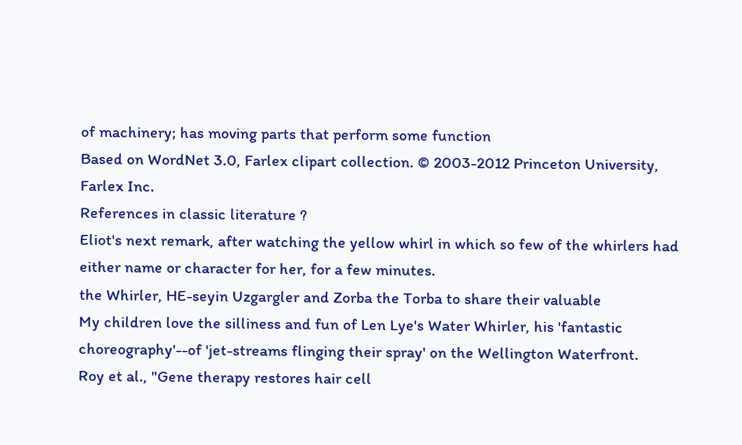of machinery; has moving parts that perform some function
Based on WordNet 3.0, Farlex clipart collection. © 2003-2012 Princeton University, Farlex Inc.
References in classic literature ?
Eliot's next remark, after watching the yellow whirl in which so few of the whirlers had either name or character for her, for a few minutes.
the Whirler, HE-seyin Uzgargler and Zorba the Torba to share their valuable
My children love the silliness and fun of Len Lye's Water Whirler, his 'fantastic choreography'--of 'jet-streams flinging their spray' on the Wellington Waterfront.
Roy et al., "Gene therapy restores hair cell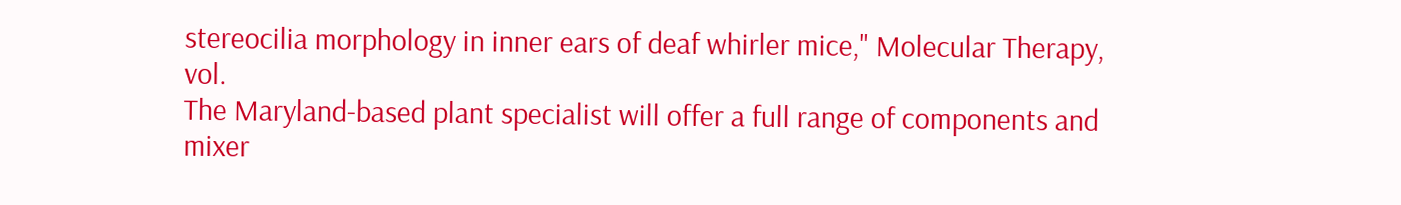stereocilia morphology in inner ears of deaf whirler mice," Molecular Therapy, vol.
The Maryland-based plant specialist will offer a full range of components and mixer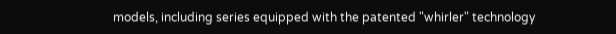models, including series equipped with the patented "whirler" technology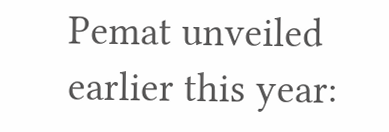Pemat unveiled earlier this year: